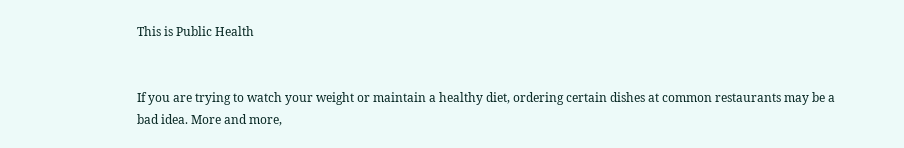This is Public Health


If you are trying to watch your weight or maintain a healthy diet, ordering certain dishes at common restaurants may be a bad idea. More and more,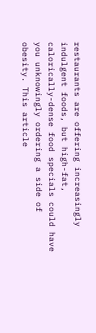restaurants are offering increasingly indulgent foods, but high-fat, calorically-dense food specials could have you unknowingly ordering a side of obesity. This article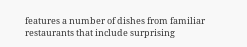features a number of dishes from familiar restaurants that include surprising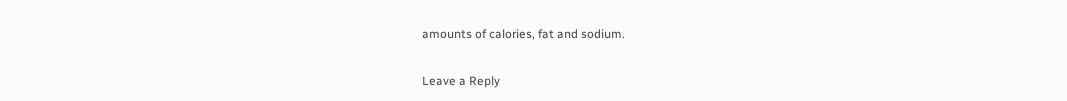amounts of calories, fat and sodium.

Leave a Reply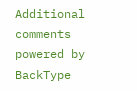Additional comments powered by BackType